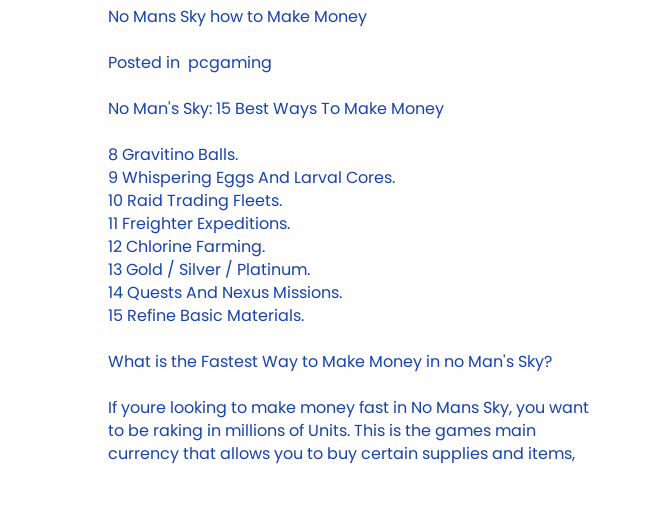No Mans Sky how to Make Money

Posted in  pcgaming

No Man's Sky: 15 Best Ways To Make Money

8 Gravitino Balls.
9 Whispering Eggs And Larval Cores.
10 Raid Trading Fleets.
11 Freighter Expeditions.
12 Chlorine Farming.
13 Gold / Silver / Platinum.
14 Quests And Nexus Missions.
15 Refine Basic Materials.

What is the Fastest Way to Make Money in no Man's Sky?

If youre looking to make money fast in No Mans Sky, you want to be raking in millions of Units. This is the games main currency that allows you to buy certain supplies and items,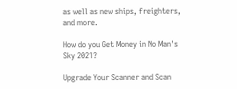as well as new ships, freighters, and more.

How do you Get Money in No Man's Sky 2021?

Upgrade Your Scanner and Scan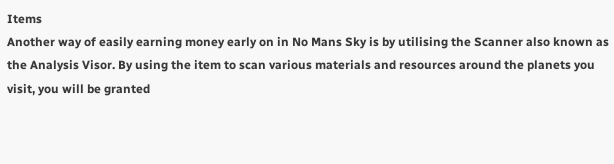Items
Another way of easily earning money early on in No Mans Sky is by utilising the Scanner also known as the Analysis Visor. By using the item to scan various materials and resources around the planets you visit, you will be granted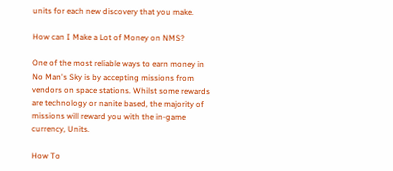units for each new discovery that you make.

How can I Make a Lot of Money on NMS?

One of the most reliable ways to earn money in No Man's Sky is by accepting missions from vendors on space stations. Whilst some rewards are technology or nanite based, the majority of missions will reward you with the in-game currency, Units.

How To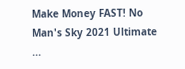Make Money FAST! No Man's Sky 2021 Ultimate ...